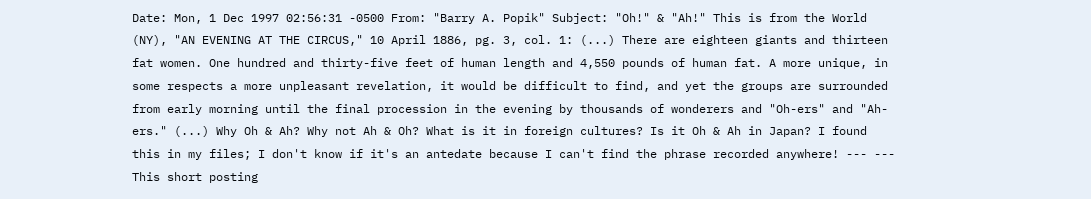Date: Mon, 1 Dec 1997 02:56:31 -0500 From: "Barry A. Popik" Subject: "Oh!" & "Ah!" This is from the World (NY), "AN EVENING AT THE CIRCUS," 10 April 1886, pg. 3, col. 1: (...) There are eighteen giants and thirteen fat women. One hundred and thirty-five feet of human length and 4,550 pounds of human fat. A more unique, in some respects a more unpleasant revelation, it would be difficult to find, and yet the groups are surrounded from early morning until the final procession in the evening by thousands of wonderers and "Oh-ers" and "Ah-ers." (...) Why Oh & Ah? Why not Ah & Oh? What is it in foreign cultures? Is it Oh & Ah in Japan? I found this in my files; I don't know if it's an antedate because I can't find the phrase recorded anywhere! --- --- This short posting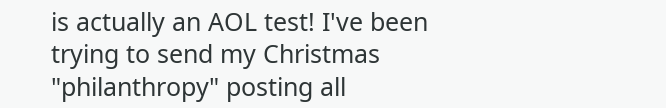is actually an AOL test! I've been trying to send my Christmas "philanthropy" posting all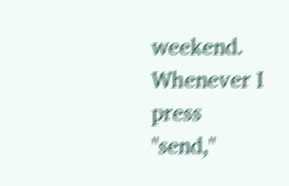weekend. Whenever I press "send,"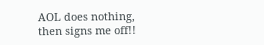AOL does nothing, then signs me off!!